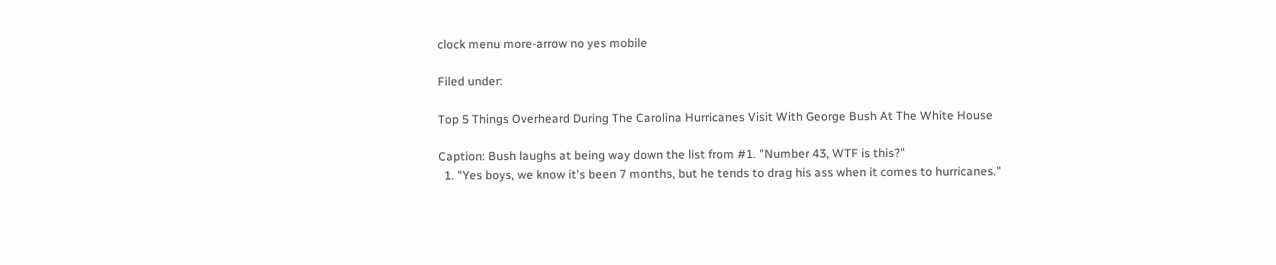clock menu more-arrow no yes mobile

Filed under:

Top 5 Things Overheard During The Carolina Hurricanes Visit With George Bush At The White House

Caption: Bush laughs at being way down the list from #1. "Number 43, WTF is this?"
  1. "Yes boys, we know it's been 7 months, but he tends to drag his ass when it comes to hurricanes."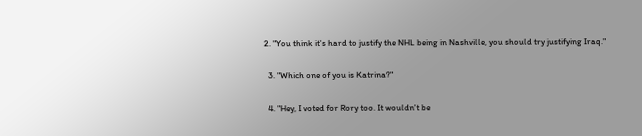2. "You think it's hard to justify the NHL being in Nashville, you should try justifying Iraq."

  3. "Which one of you is Katrina?"

  4. "Hey, I voted for Rory too. It wouldn't be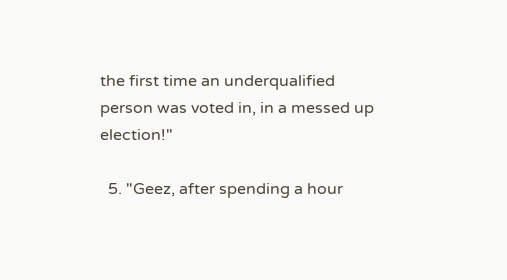the first time an underqualified person was voted in, in a messed up election!"

  5. "Geez, after spending a hour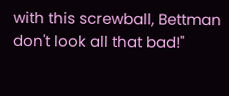with this screwball, Bettman don't look all that bad!"